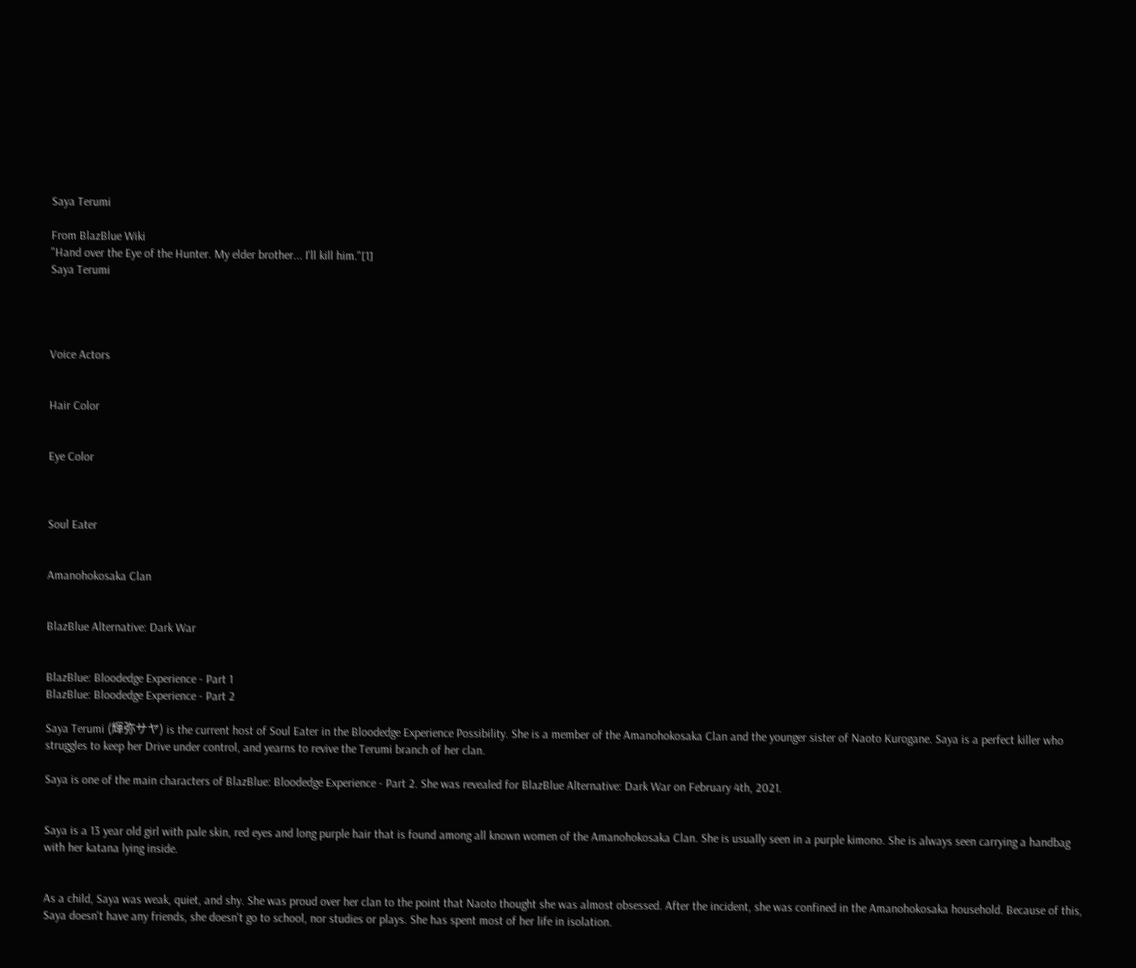Saya Terumi

From BlazBlue Wiki
"Hand over the Eye of the Hunter. My elder brother... I'll kill him."[1]
Saya Terumi




Voice Actors


Hair Color


Eye Color



Soul Eater


Amanohokosaka Clan


BlazBlue Alternative: Dark War


BlazBlue: Bloodedge Experience - Part 1
BlazBlue: Bloodedge Experience - Part 2

Saya Terumi (輝弥サヤ) is the current host of Soul Eater in the Bloodedge Experience Possibility. She is a member of the Amanohokosaka Clan and the younger sister of Naoto Kurogane. Saya is a perfect killer who struggles to keep her Drive under control, and yearns to revive the Terumi branch of her clan.

Saya is one of the main characters of BlazBlue: Bloodedge Experience - Part 2. She was revealed for BlazBlue Alternative: Dark War on February 4th, 2021.


Saya is a 13 year old girl with pale skin, red eyes and long purple hair that is found among all known women of the Amanohokosaka Clan. She is usually seen in a purple kimono. She is always seen carrying a handbag with her katana lying inside.


As a child, Saya was weak, quiet, and shy. She was proud over her clan to the point that Naoto thought she was almost obsessed. After the incident, she was confined in the Amanohokosaka household. Because of this, Saya doesn't have any friends, she doesn't go to school, nor studies or plays. She has spent most of her life in isolation.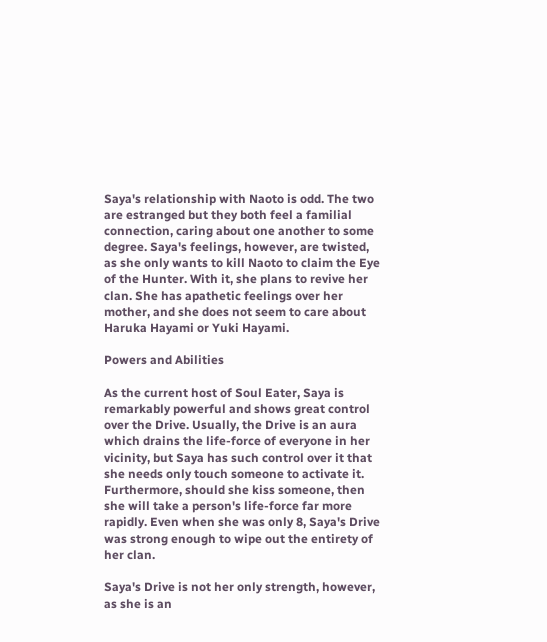Saya's relationship with Naoto is odd. The two are estranged but they both feel a familial connection, caring about one another to some degree. Saya's feelings, however, are twisted, as she only wants to kill Naoto to claim the Eye of the Hunter. With it, she plans to revive her clan. She has apathetic feelings over her mother, and she does not seem to care about Haruka Hayami or Yuki Hayami.

Powers and Abilities

As the current host of Soul Eater, Saya is remarkably powerful and shows great control over the Drive. Usually, the Drive is an aura which drains the life-force of everyone in her vicinity, but Saya has such control over it that she needs only touch someone to activate it. Furthermore, should she kiss someone, then she will take a person's life-force far more rapidly. Even when she was only 8, Saya's Drive was strong enough to wipe out the entirety of her clan.

Saya's Drive is not her only strength, however, as she is an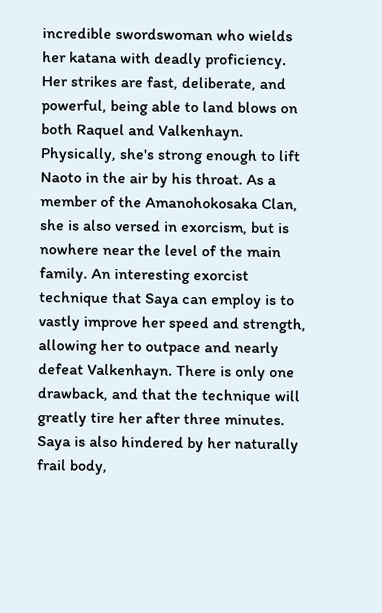incredible swordswoman who wields her katana with deadly proficiency. Her strikes are fast, deliberate, and powerful, being able to land blows on both Raquel and Valkenhayn. Physically, she's strong enough to lift Naoto in the air by his throat. As a member of the Amanohokosaka Clan, she is also versed in exorcism, but is nowhere near the level of the main family. An interesting exorcist technique that Saya can employ is to vastly improve her speed and strength, allowing her to outpace and nearly defeat Valkenhayn. There is only one drawback, and that the technique will greatly tire her after three minutes. Saya is also hindered by her naturally frail body,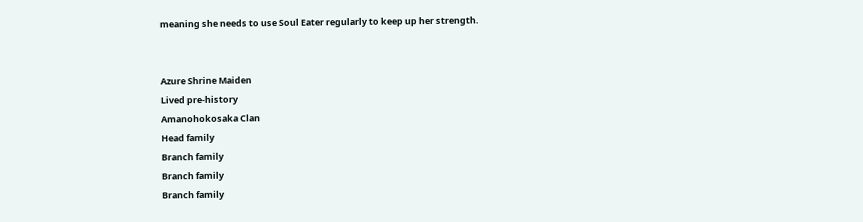meaning she needs to use Soul Eater regularly to keep up her strength.


Azure Shrine Maiden
Lived pre-history
Amanohokosaka Clan
Head family
Branch family
Branch family
Branch family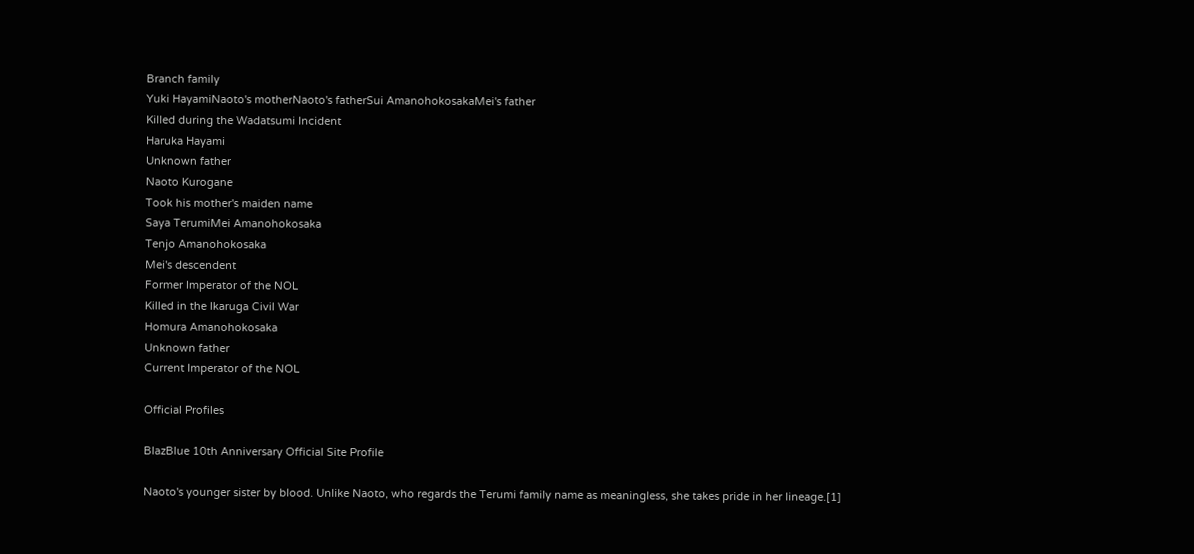Branch family
Yuki HayamiNaoto's motherNaoto's fatherSui AmanohokosakaMei's father
Killed during the Wadatsumi Incident
Haruka Hayami
Unknown father
Naoto Kurogane
Took his mother's maiden name
Saya TerumiMei Amanohokosaka
Tenjo Amanohokosaka
Mei's descendent
Former Imperator of the NOL
Killed in the Ikaruga Civil War
Homura Amanohokosaka
Unknown father
Current Imperator of the NOL

Official Profiles

BlazBlue 10th Anniversary Official Site Profile

Naoto's younger sister by blood. Unlike Naoto, who regards the Terumi family name as meaningless, she takes pride in her lineage.[1]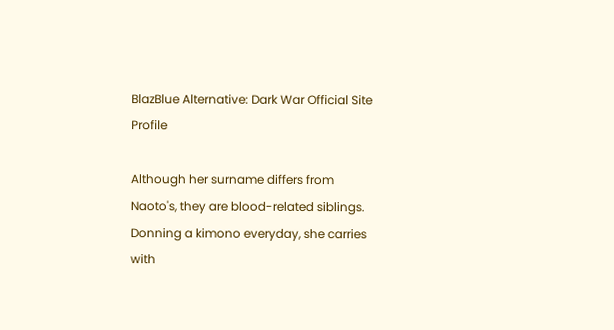BlazBlue Alternative: Dark War Official Site Profile

Although her surname differs from Naoto's, they are blood-related siblings.
Donning a kimono everyday, she carries with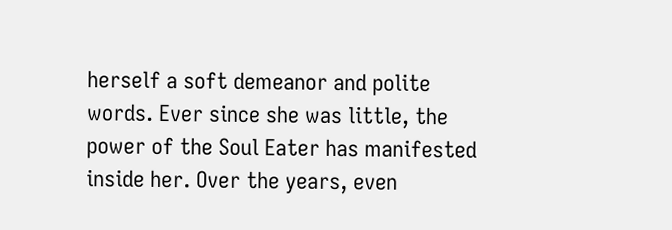herself a soft demeanor and polite words. Ever since she was little, the power of the Soul Eater has manifested inside her. Over the years, even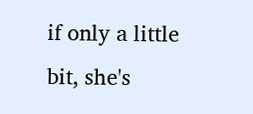if only a little bit, she's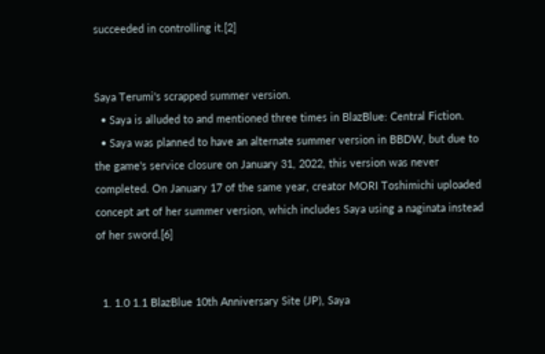succeeded in controlling it.[2]


Saya Terumi's scrapped summer version.
  • Saya is alluded to and mentioned three times in BlazBlue: Central Fiction.
  • Saya was planned to have an alternate summer version in BBDW, but due to the game's service closure on January 31, 2022, this version was never completed. On January 17 of the same year, creator MORI Toshimichi uploaded concept art of her summer version, which includes Saya using a naginata instead of her sword.[6]


  1. 1.0 1.1 BlazBlue 10th Anniversary Site (JP), Saya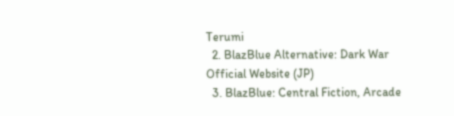Terumi
  2. BlazBlue Alternative: Dark War Official Website (JP)
  3. BlazBlue: Central Fiction, Arcade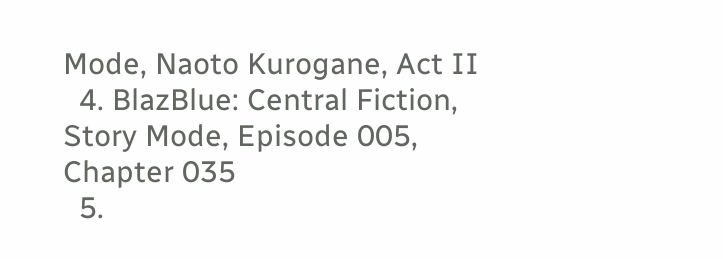Mode, Naoto Kurogane, Act II
  4. BlazBlue: Central Fiction, Story Mode, Episode 005, Chapter 035
  5.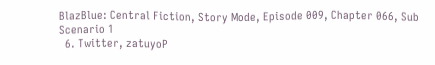BlazBlue: Central Fiction, Story Mode, Episode 009, Chapter 066, Sub Scenario 1
  6. Twitter, zatuyoP